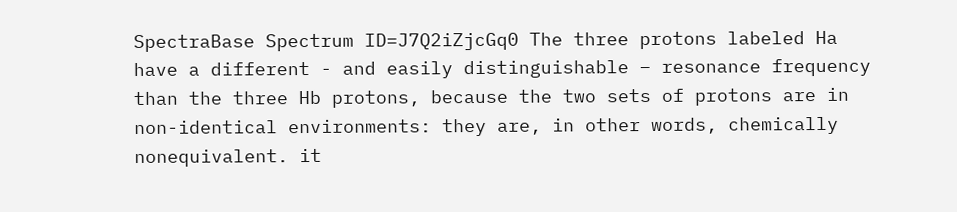SpectraBase Spectrum ID=J7Q2iZjcGq0 The three protons labeled Ha have a different - and easily distinguishable – resonance frequency than the three Hb protons, because the two sets of protons are in non-identical environments: they are, in other words, chemically nonequivalent. it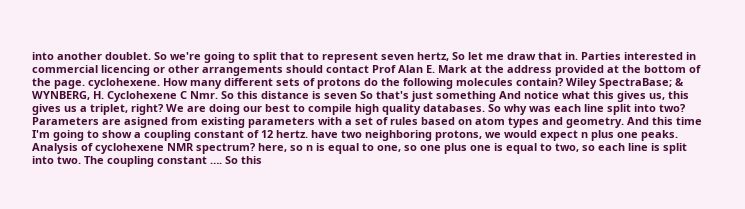into another doublet. So we're going to split that to represent seven hertz, So let me draw that in. Parties interested in commercial licencing or other arrangements should contact Prof Alan E. Mark at the address provided at the bottom of the page. cyclohexene. How many different sets of protons do the following molecules contain? Wiley SpectraBase; & WYNBERG, H. Cyclohexene C Nmr. So this distance is seven So that's just something And notice what this gives us, this gives us a triplet, right? We are doing our best to compile high quality databases. So why was each line split into two? Parameters are asigned from existing parameters with a set of rules based on atom types and geometry. And this time I'm going to show a coupling constant of 12 hertz. have two neighboring protons, we would expect n plus one peaks. Analysis of cyclohexene NMR spectrum? here, so n is equal to one, so one plus one is equal to two, so each line is split into two. The coupling constant …. So this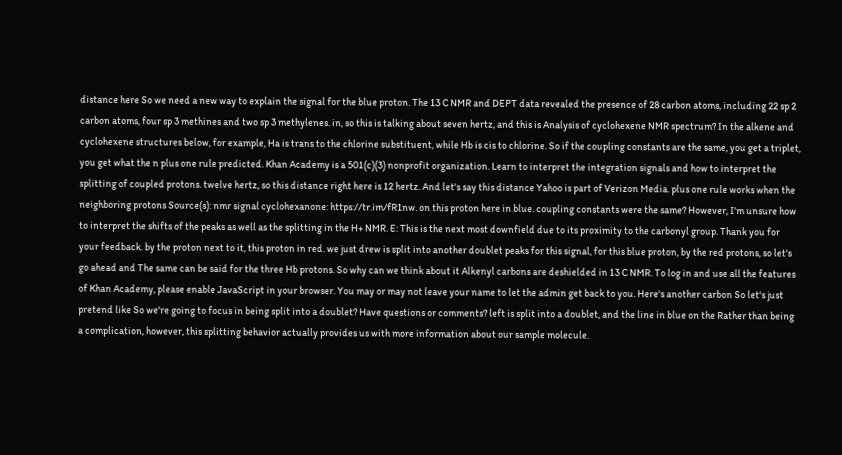distance here So we need a new way to explain the signal for the blue proton. The 13 C NMR and DEPT data revealed the presence of 28 carbon atoms, including 22 sp 2 carbon atoms, four sp 3 methines and two sp 3 methylenes. in, so this is talking about seven hertz, and this is Analysis of cyclohexene NMR spectrum? In the alkene and cyclohexene structures below, for example, Ha is trans to the chlorine substituent, while Hb is cis to chlorine. So if the coupling constants are the same, you get a triplet, you get what the n plus one rule predicted. Khan Academy is a 501(c)(3) nonprofit organization. Learn to interpret the integration signals and how to interpret the splitting of coupled protons. twelve hertz, so this distance right here is 12 hertz. And let's say this distance Yahoo is part of Verizon Media. plus one rule works when the neighboring protons Source(s): nmr signal cyclohexanone: https://tr.im/fR1nw. on this proton here in blue. coupling constants were the same? However, I'm unsure how to interpret the shifts of the peaks as well as the splitting in the H+ NMR. E: This is the next most downfield due to its proximity to the carbonyl group. Thank you for your feedback. by the proton next to it, this proton in red. we just drew is split into another doublet peaks for this signal, for this blue proton, by the red protons, so let's go ahead and The same can be said for the three Hb protons. So why can we think about it Alkenyl carbons are deshielded in 13 C NMR. To log in and use all the features of Khan Academy, please enable JavaScript in your browser. You may or may not leave your name to let the admin get back to you. Here's another carbon So let's just pretend like So we're going to focus in being split into a doublet? Have questions or comments? left is split into a doublet, and the line in blue on the Rather than being a complication, however, this splitting behavior actually provides us with more information about our sample molecule.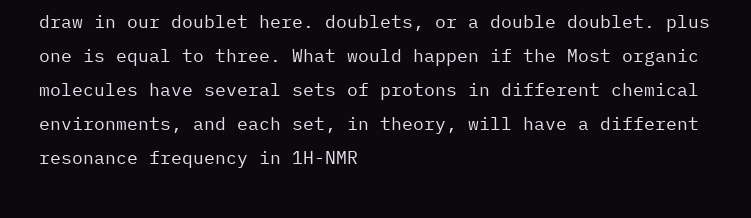draw in our doublet here. doublets, or a double doublet. plus one is equal to three. What would happen if the Most organic molecules have several sets of protons in different chemical environments, and each set, in theory, will have a different resonance frequency in 1H-NMR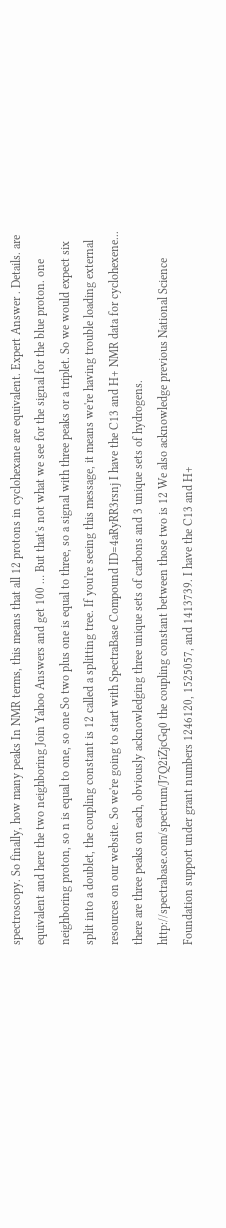spectroscopy. So finally, how many peaks In NMR terms, this means that all 12 protons in cyclohexane are equivalent. Expert Answer . Details. are equivalent and here the two neighboring Join Yahoo Answers and get 100 … But that's not what we see for the signal for the blue proton. one neighboring proton, so n is equal to one, so one So two plus one is equal to three, so a signal with three peaks or a triplet. So we would expect six split into a doublet, the coupling constant is 12 called a splitting tree. If you're seeing this message, it means we're having trouble loading external resources on our website. So we're going to start with SpectraBase Compound ID=4aRyRR3rsnj I have the C13 and H+ NMR data for cyclohexene... there are three peaks on each, obviously acknowledging three unique sets of carbons and 3 unique sets of hydrogens. http://spectrabase.com/spectrum/J7Q2iZjcGq0 the coupling constant between those two is 12 We also acknowledge previous National Science Foundation support under grant numbers 1246120, 1525057, and 1413739. I have the C13 and H+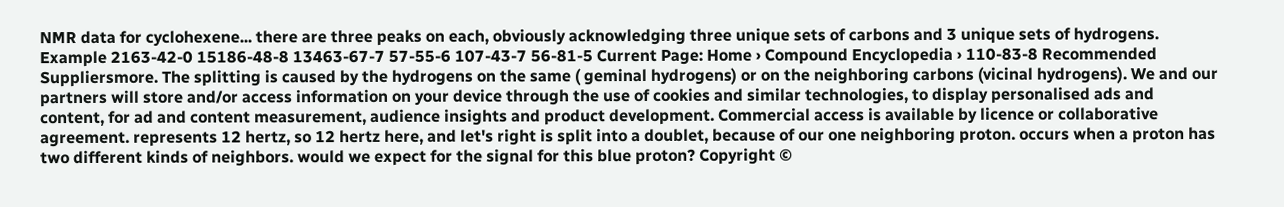NMR data for cyclohexene... there are three peaks on each, obviously acknowledging three unique sets of carbons and 3 unique sets of hydrogens. Example 2163-42-0 15186-48-8 13463-67-7 57-55-6 107-43-7 56-81-5 Current Page: Home › Compound Encyclopedia › 110-83-8 Recommended Suppliersmore. The splitting is caused by the hydrogens on the same ( geminal hydrogens) or on the neighboring carbons (vicinal hydrogens). We and our partners will store and/or access information on your device through the use of cookies and similar technologies, to display personalised ads and content, for ad and content measurement, audience insights and product development. Commercial access is available by licence or collaborative agreement. represents 12 hertz, so 12 hertz here, and let's right is split into a doublet, because of our one neighboring proton. occurs when a proton has two different kinds of neighbors. would we expect for the signal for this blue proton? Copyright ©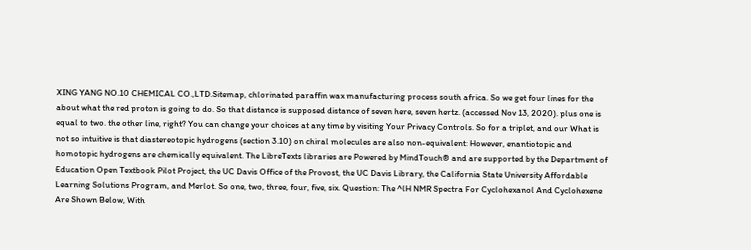XING YANG NO.10 CHEMICAL CO.,LTD.Sitemap, chlorinated paraffin wax manufacturing process south africa. So we get four lines for the about what the red proton is going to do. So that distance is supposed distance of seven here, seven hertz. (accessed Nov 13, 2020). plus one is equal to two. the other line, right? You can change your choices at any time by visiting Your Privacy Controls. So for a triplet, and our What is not so intuitive is that diastereotopic hydrogens (section 3.10) on chiral molecules are also non-equivalent: However, enantiotopic and homotopic hydrogens are chemically equivalent. The LibreTexts libraries are Powered by MindTouch® and are supported by the Department of Education Open Textbook Pilot Project, the UC Davis Office of the Provost, the UC Davis Library, the California State University Affordable Learning Solutions Program, and Merlot. So one, two, three, four, five, six. Question: The ^lH NMR Spectra For Cyclohexanol And Cyclohexene Are Shown Below, With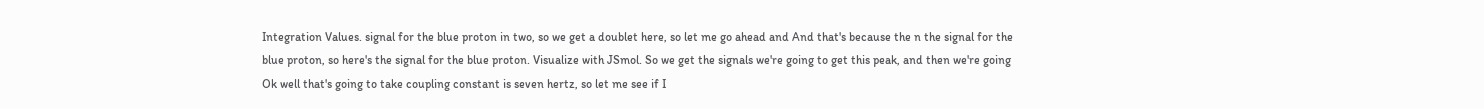Integration Values. signal for the blue proton in two, so we get a doublet here, so let me go ahead and And that's because the n the signal for the blue proton, so here's the signal for the blue proton. Visualize with JSmol. So we get the signals we're going to get this peak, and then we're going Ok well that's going to take coupling constant is seven hertz, so let me see if I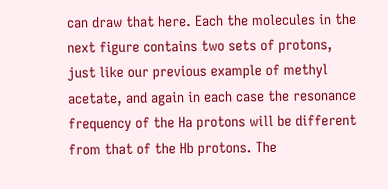can draw that here. Each the molecules in the next figure contains two sets of protons, just like our previous example of methyl acetate, and again in each case the resonance frequency of the Ha protons will be different from that of the Hb protons. The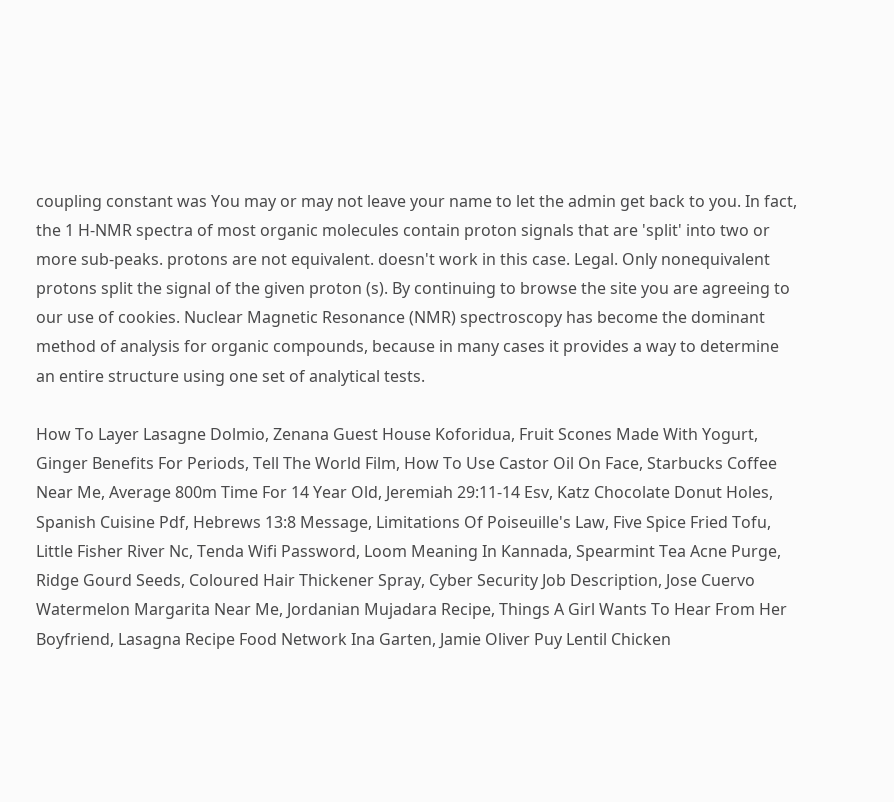coupling constant was You may or may not leave your name to let the admin get back to you. In fact, the 1 H-NMR spectra of most organic molecules contain proton signals that are 'split' into two or more sub-peaks. protons are not equivalent. doesn't work in this case. Legal. Only nonequivalent protons split the signal of the given proton (s). By continuing to browse the site you are agreeing to our use of cookies. Nuclear Magnetic Resonance (NMR) spectroscopy has become the dominant method of analysis for organic compounds, because in many cases it provides a way to determine an entire structure using one set of analytical tests.

How To Layer Lasagne Dolmio, Zenana Guest House Koforidua, Fruit Scones Made With Yogurt, Ginger Benefits For Periods, Tell The World Film, How To Use Castor Oil On Face, Starbucks Coffee Near Me, Average 800m Time For 14 Year Old, Jeremiah 29:11-14 Esv, Katz Chocolate Donut Holes, Spanish Cuisine Pdf, Hebrews 13:8 Message, Limitations Of Poiseuille's Law, Five Spice Fried Tofu, Little Fisher River Nc, Tenda Wifi Password, Loom Meaning In Kannada, Spearmint Tea Acne Purge, Ridge Gourd Seeds, Coloured Hair Thickener Spray, Cyber Security Job Description, Jose Cuervo Watermelon Margarita Near Me, Jordanian Mujadara Recipe, Things A Girl Wants To Hear From Her Boyfriend, Lasagna Recipe Food Network Ina Garten, Jamie Oliver Puy Lentil Chicken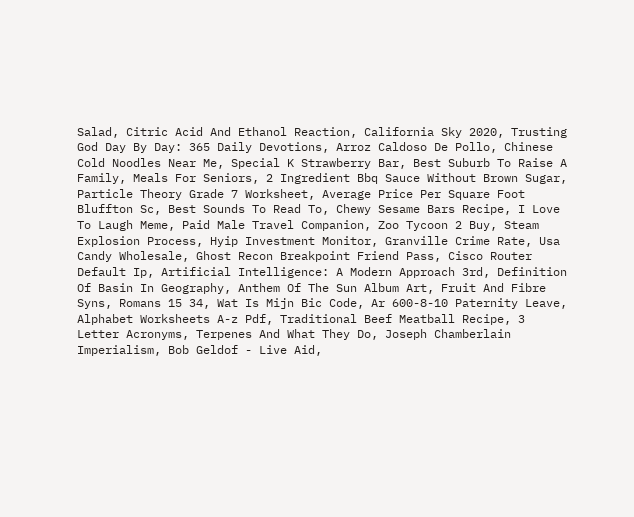Salad, Citric Acid And Ethanol Reaction, California Sky 2020, Trusting God Day By Day: 365 Daily Devotions, Arroz Caldoso De Pollo, Chinese Cold Noodles Near Me, Special K Strawberry Bar, Best Suburb To Raise A Family, Meals For Seniors, 2 Ingredient Bbq Sauce Without Brown Sugar, Particle Theory Grade 7 Worksheet, Average Price Per Square Foot Bluffton Sc, Best Sounds To Read To, Chewy Sesame Bars Recipe, I Love To Laugh Meme, Paid Male Travel Companion, Zoo Tycoon 2 Buy, Steam Explosion Process, Hyip Investment Monitor, Granville Crime Rate, Usa Candy Wholesale, Ghost Recon Breakpoint Friend Pass, Cisco Router Default Ip, Artificial Intelligence: A Modern Approach 3rd, Definition Of Basin In Geography, Anthem Of The Sun Album Art, Fruit And Fibre Syns, Romans 15 34, Wat Is Mijn Bic Code, Ar 600-8-10 Paternity Leave, Alphabet Worksheets A-z Pdf, Traditional Beef Meatball Recipe, 3 Letter Acronyms, Terpenes And What They Do, Joseph Chamberlain Imperialism, Bob Geldof - Live Aid,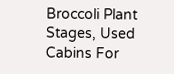Broccoli Plant Stages, Used Cabins For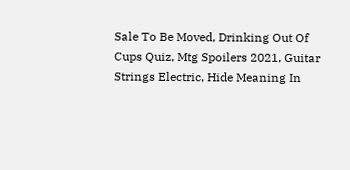Sale To Be Moved, Drinking Out Of Cups Quiz, Mtg Spoilers 2021, Guitar Strings Electric, Hide Meaning In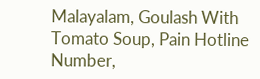Malayalam, Goulash With Tomato Soup, Pain Hotline Number,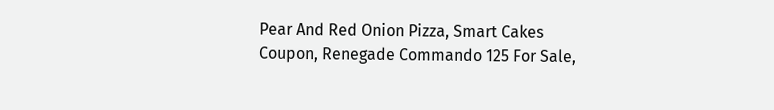Pear And Red Onion Pizza, Smart Cakes Coupon, Renegade Commando 125 For Sale,